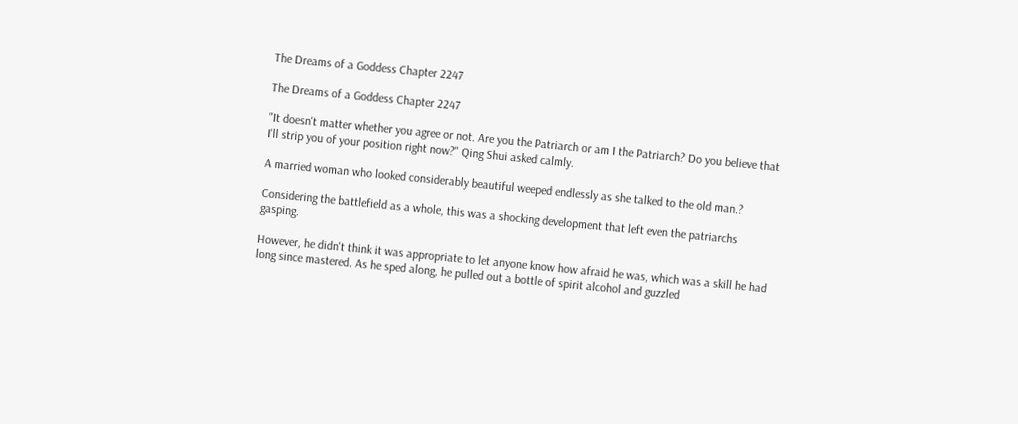The Dreams of a Goddess Chapter 2247

The Dreams of a Goddess Chapter 2247

"It doesn't matter whether you agree or not. Are you the Patriarch or am I the Patriarch? Do you believe that I'll strip you of your position right now?" Qing Shui asked calmly.

A married woman who looked considerably beautiful weeped endlessly as she talked to the old man.?

Considering the battlefield as a whole, this was a shocking development that left even the patriarchs gasping.

However, he didn't think it was appropriate to let anyone know how afraid he was, which was a skill he had long since mastered. As he sped along, he pulled out a bottle of spirit alcohol and guzzled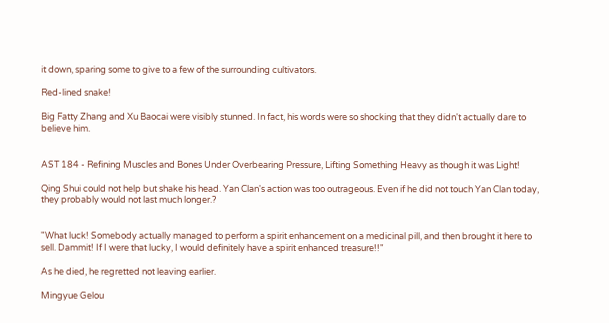it down, sparing some to give to a few of the surrounding cultivators.

Red-lined snake!

Big Fatty Zhang and Xu Baocai were visibly stunned. In fact, his words were so shocking that they didn't actually dare to believe him.


AST 184 - Refining Muscles and Bones Under Overbearing Pressure, Lifting Something Heavy as though it was Light!

Qing Shui could not help but shake his head. Yan Clan's action was too outrageous. Even if he did not touch Yan Clan today, they probably would not last much longer.?


"What luck! Somebody actually managed to perform a spirit enhancement on a medicinal pill, and then brought it here to sell. Dammit! If I were that lucky, I would definitely have a spirit enhanced treasure!!"

As he died, he regretted not leaving earlier.

Mingyue Gelou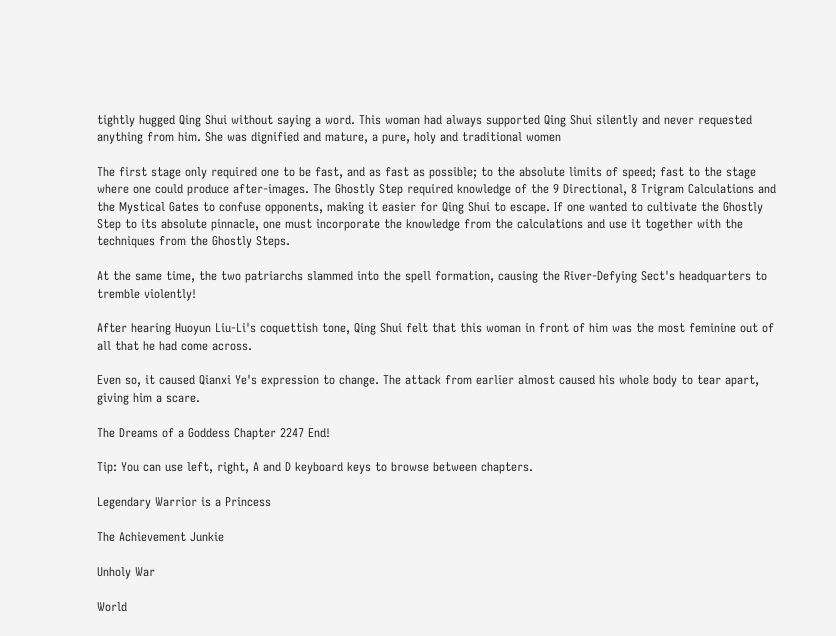tightly hugged Qing Shui without saying a word. This woman had always supported Qing Shui silently and never requested anything from him. She was dignified and mature, a pure, holy and traditional women

The first stage only required one to be fast, and as fast as possible; to the absolute limits of speed; fast to the stage where one could produce after-images. The Ghostly Step required knowledge of the 9 Directional, 8 Trigram Calculations and the Mystical Gates to confuse opponents, making it easier for Qing Shui to escape. If one wanted to cultivate the Ghostly Step to its absolute pinnacle, one must incorporate the knowledge from the calculations and use it together with the techniques from the Ghostly Steps.

At the same time, the two patriarchs slammed into the spell formation, causing the River-Defying Sect's headquarters to tremble violently!

After hearing Huoyun Liu-Li's coquettish tone, Qing Shui felt that this woman in front of him was the most feminine out of all that he had come across.

Even so, it caused Qianxi Ye's expression to change. The attack from earlier almost caused his whole body to tear apart, giving him a scare.

The Dreams of a Goddess Chapter 2247 End!

Tip: You can use left, right, A and D keyboard keys to browse between chapters.

Legendary Warrior is a Princess

The Achievement Junkie

Unholy War

World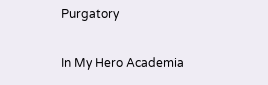Purgatory

In My Hero Academia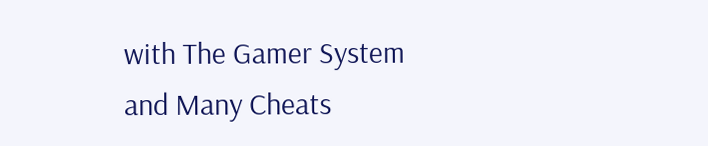with The Gamer System and Many Cheats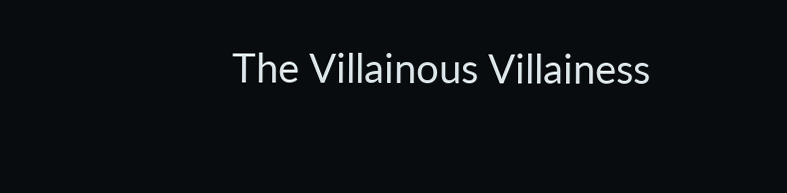The Villainous Villainess